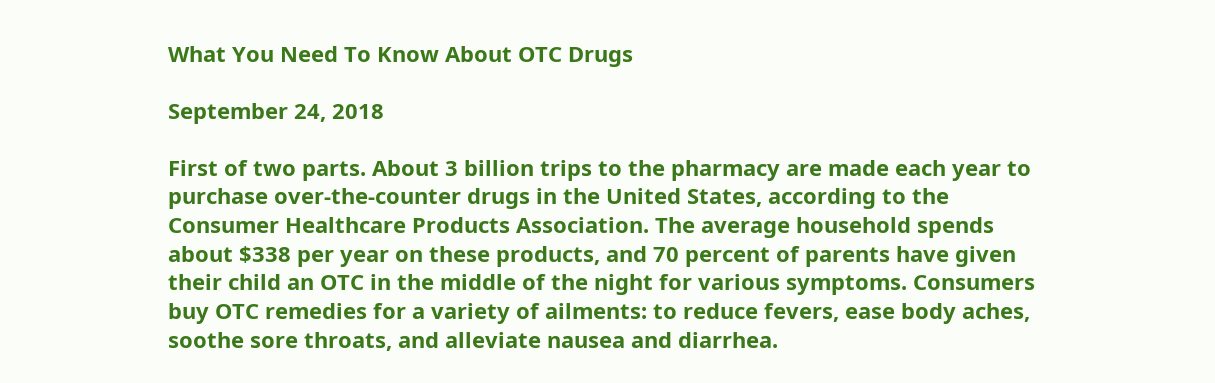What You Need To Know About OTC Drugs

September 24, 2018

First of two parts. About 3 billion trips to the pharmacy are made each year to purchase over-the-counter drugs in the United States, according to the Consumer Healthcare Products Association. The average household spends about $338 per year on these products, and 70 percent of parents have given their child an OTC in the middle of the night for various symptoms. Consumers buy OTC remedies for a variety of ailments: to reduce fevers, ease body aches, soothe sore throats, and alleviate nausea and diarrhea.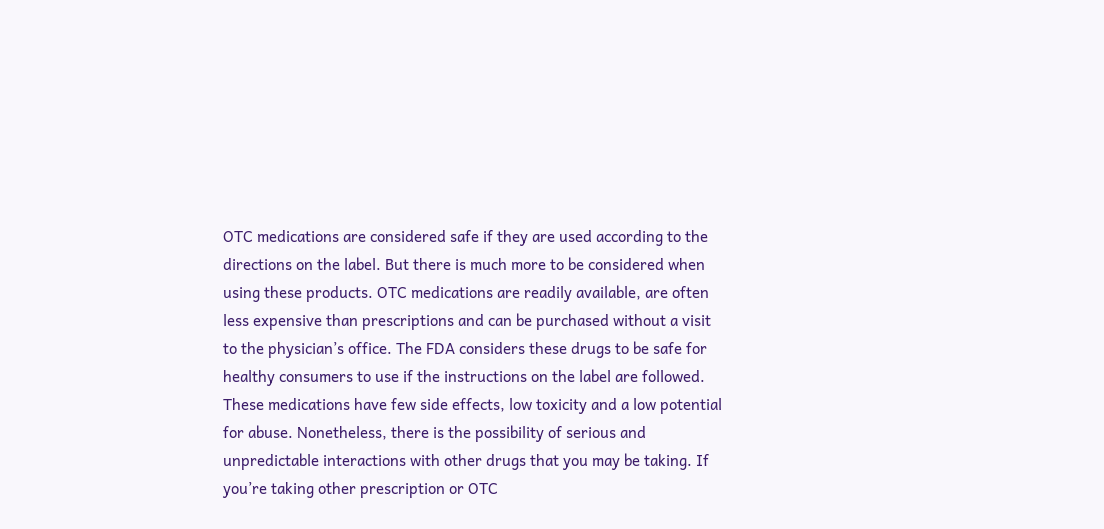OTC medications are considered safe if they are used according to the directions on the label. But there is much more to be considered when using these products. OTC medications are readily available, are often less expensive than prescriptions and can be purchased without a visit to the physician’s office. The FDA considers these drugs to be safe for healthy consumers to use if the instructions on the label are followed. These medications have few side effects, low toxicity and a low potential for abuse. Nonetheless, there is the possibility of serious and unpredictable interactions with other drugs that you may be taking. If you’re taking other prescription or OTC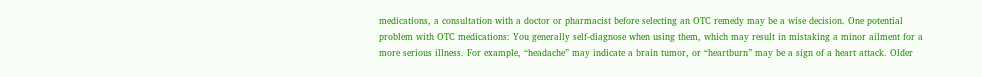medications, a consultation with a doctor or pharmacist before selecting an OTC remedy may be a wise decision. One potential problem with OTC medications: You generally self-diagnose when using them, which may result in mistaking a minor ailment for a more serious illness. For example, “headache” may indicate a brain tumor, or “heartburn” may be a sign of a heart attack. Older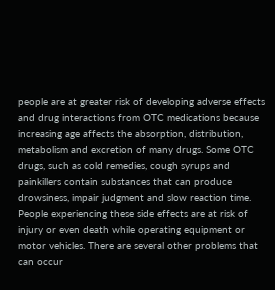people are at greater risk of developing adverse effects and drug interactions from OTC medications because increasing age affects the absorption, distribution, metabolism and excretion of many drugs. Some OTC drugs, such as cold remedies, cough syrups and painkillers contain substances that can produce drowsiness, impair judgment and slow reaction time. People experiencing these side effects are at risk of injury or even death while operating equipment or motor vehicles. There are several other problems that can occur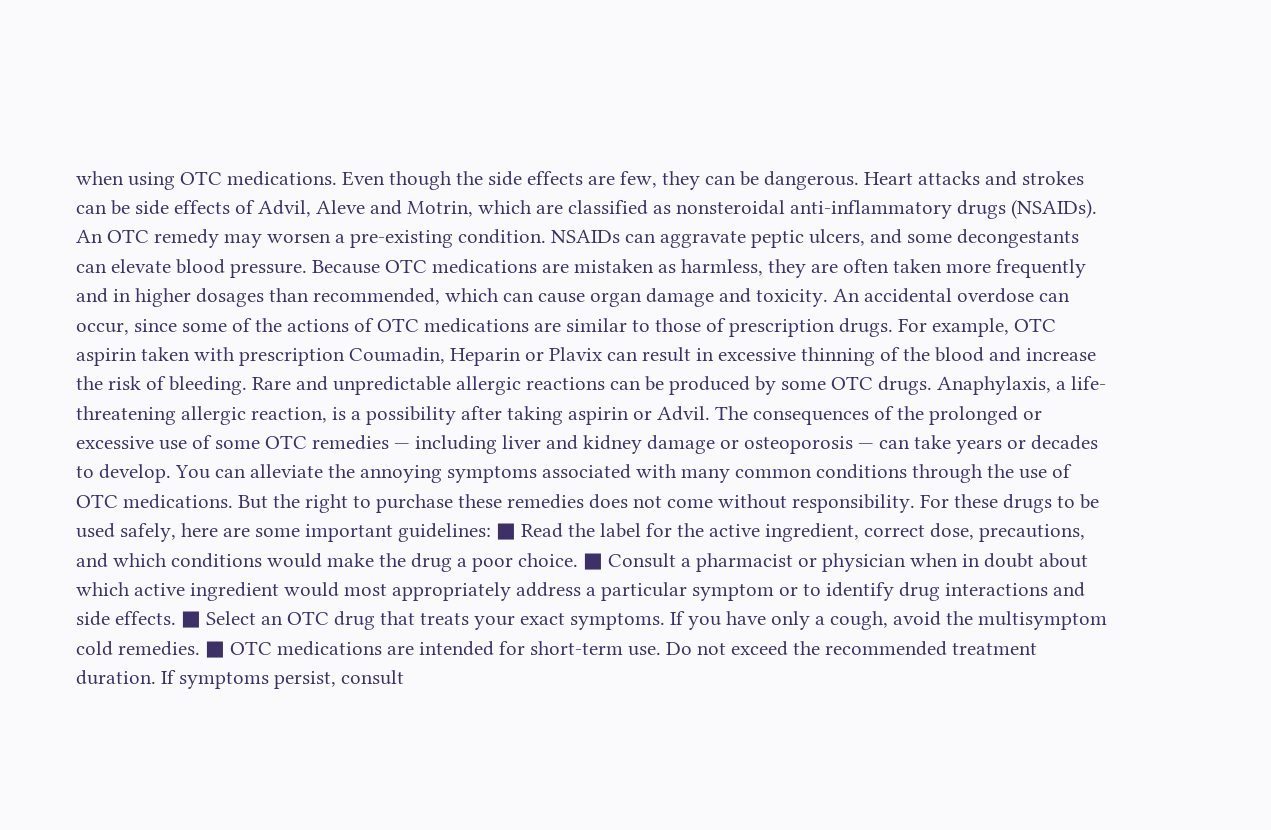when using OTC medications. Even though the side effects are few, they can be dangerous. Heart attacks and strokes can be side effects of Advil, Aleve and Motrin, which are classified as nonsteroidal anti-inflammatory drugs (NSAIDs). An OTC remedy may worsen a pre-existing condition. NSAIDs can aggravate peptic ulcers, and some decongestants can elevate blood pressure. Because OTC medications are mistaken as harmless, they are often taken more frequently and in higher dosages than recommended, which can cause organ damage and toxicity. An accidental overdose can occur, since some of the actions of OTC medications are similar to those of prescription drugs. For example, OTC aspirin taken with prescription Coumadin, Heparin or Plavix can result in excessive thinning of the blood and increase the risk of bleeding. Rare and unpredictable allergic reactions can be produced by some OTC drugs. Anaphylaxis, a life-threatening allergic reaction, is a possibility after taking aspirin or Advil. The consequences of the prolonged or excessive use of some OTC remedies — including liver and kidney damage or osteoporosis — can take years or decades to develop. You can alleviate the annoying symptoms associated with many common conditions through the use of OTC medications. But the right to purchase these remedies does not come without responsibility. For these drugs to be used safely, here are some important guidelines: ■ Read the label for the active ingredient, correct dose, precautions, and which conditions would make the drug a poor choice. ■ Consult a pharmacist or physician when in doubt about which active ingredient would most appropriately address a particular symptom or to identify drug interactions and side effects. ■ Select an OTC drug that treats your exact symptoms. If you have only a cough, avoid the multisymptom cold remedies. ■ OTC medications are intended for short-term use. Do not exceed the recommended treatment duration. If symptoms persist, consult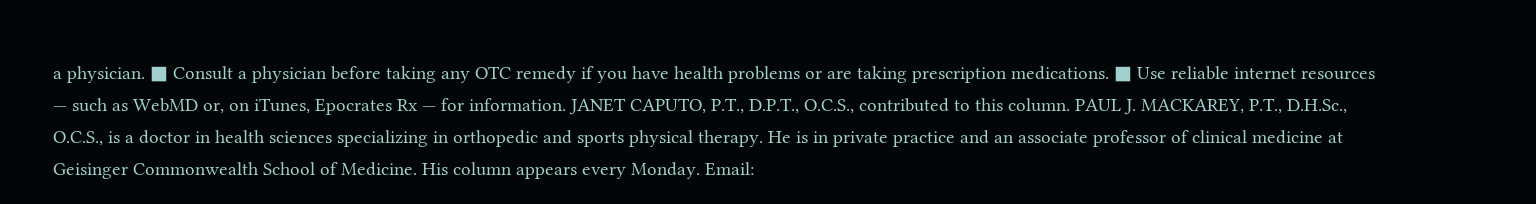a physician. ■ Consult a physician before taking any OTC remedy if you have health problems or are taking prescription medications. ■ Use reliable internet resources — such as WebMD or, on iTunes, Epocrates Rx — for information. JANET CAPUTO, P.T., D.P.T., O.C.S., contributed to this column. PAUL J. MACKAREY, P.T., D.H.Sc., O.C.S., is a doctor in health sciences specializing in orthopedic and sports physical therapy. He is in private practice and an associate professor of clinical medicine at Geisinger Commonwealth School of Medicine. His column appears every Monday. Email: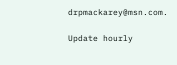drpmackarey@msn.com.

Update hourly